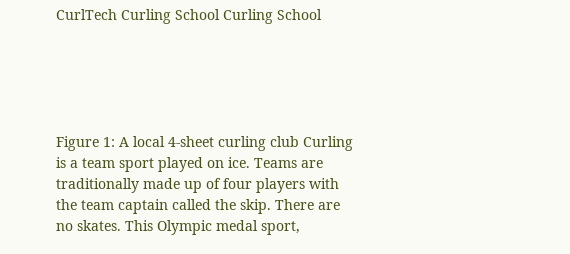CurlTech Curling School Curling School





Figure 1: A local 4-sheet curling club Curling is a team sport played on ice. Teams are traditionally made up of four players with the team captain called the skip. There are no skates. This Olympic medal sport,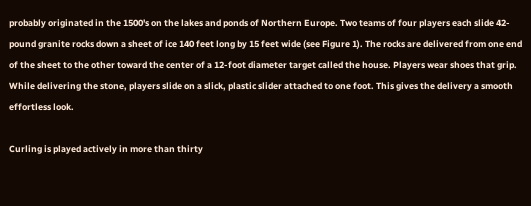probably originated in the 1500's on the lakes and ponds of Northern Europe. Two teams of four players each slide 42-pound granite rocks down a sheet of ice 140 feet long by 15 feet wide (see Figure 1). The rocks are delivered from one end of the sheet to the other toward the center of a 12-foot diameter target called the house. Players wear shoes that grip. While delivering the stone, players slide on a slick, plastic slider attached to one foot. This gives the delivery a smooth effortless look.

Curling is played actively in more than thirty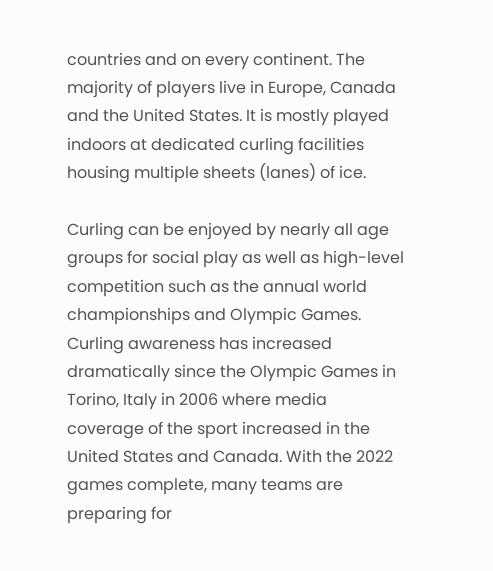countries and on every continent. The majority of players live in Europe, Canada and the United States. It is mostly played indoors at dedicated curling facilities housing multiple sheets (lanes) of ice.

Curling can be enjoyed by nearly all age groups for social play as well as high-level competition such as the annual world championships and Olympic Games. Curling awareness has increased dramatically since the Olympic Games in Torino, Italy in 2006 where media coverage of the sport increased in the United States and Canada. With the 2022 games complete, many teams are preparing for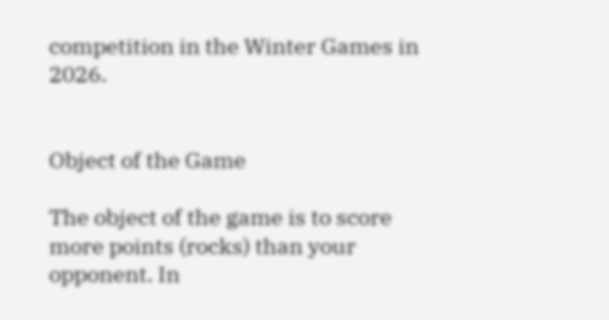competition in the Winter Games in 2026.


Object of the Game

The object of the game is to score more points (rocks) than your opponent. In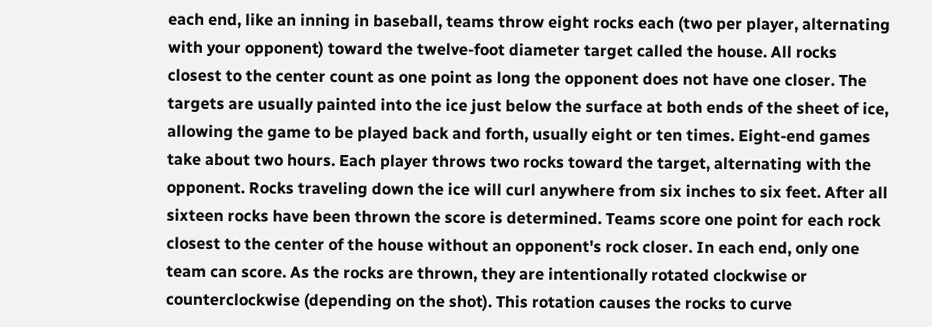each end, like an inning in baseball, teams throw eight rocks each (two per player, alternating with your opponent) toward the twelve-foot diameter target called the house. All rocks closest to the center count as one point as long the opponent does not have one closer. The targets are usually painted into the ice just below the surface at both ends of the sheet of ice, allowing the game to be played back and forth, usually eight or ten times. Eight-end games take about two hours. Each player throws two rocks toward the target, alternating with the opponent. Rocks traveling down the ice will curl anywhere from six inches to six feet. After all sixteen rocks have been thrown the score is determined. Teams score one point for each rock closest to the center of the house without an opponent's rock closer. In each end, only one team can score. As the rocks are thrown, they are intentionally rotated clockwise or counterclockwise (depending on the shot). This rotation causes the rocks to curve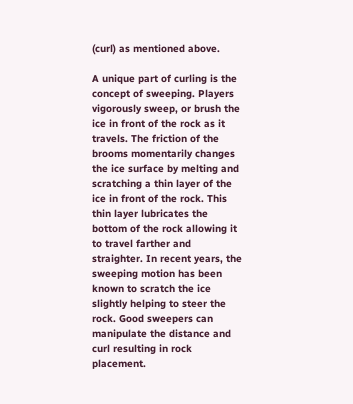(curl) as mentioned above.

A unique part of curling is the concept of sweeping. Players vigorously sweep, or brush the ice in front of the rock as it travels. The friction of the brooms momentarily changes the ice surface by melting and scratching a thin layer of the ice in front of the rock. This thin layer lubricates the bottom of the rock allowing it to travel farther and straighter. In recent years, the sweeping motion has been known to scratch the ice slightly helping to steer the rock. Good sweepers can manipulate the distance and curl resulting in rock placement.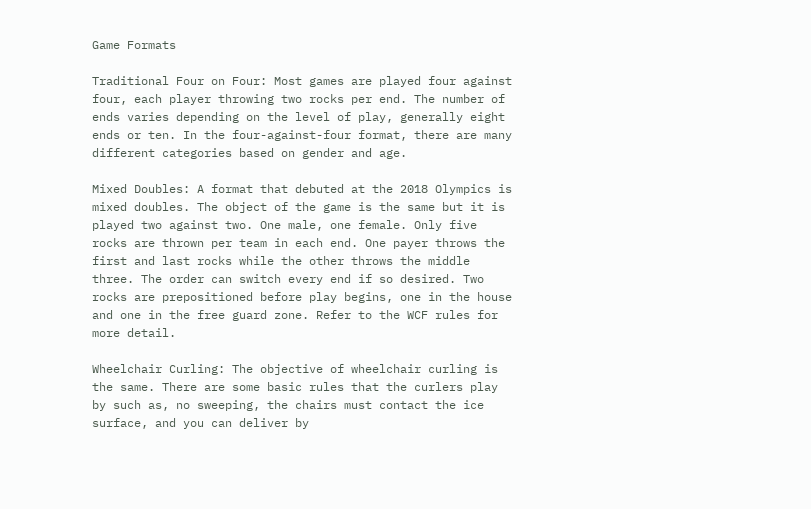Game Formats

Traditional Four on Four: Most games are played four against four, each player throwing two rocks per end. The number of ends varies depending on the level of play, generally eight ends or ten. In the four-against-four format, there are many different categories based on gender and age.

Mixed Doubles: A format that debuted at the 2018 Olympics is mixed doubles. The object of the game is the same but it is played two against two. One male, one female. Only five rocks are thrown per team in each end. One payer throws the first and last rocks while the other throws the middle three. The order can switch every end if so desired. Two rocks are prepositioned before play begins, one in the house and one in the free guard zone. Refer to the WCF rules for more detail.

Wheelchair Curling: The objective of wheelchair curling is the same. There are some basic rules that the curlers play by such as, no sweeping, the chairs must contact the ice surface, and you can deliver by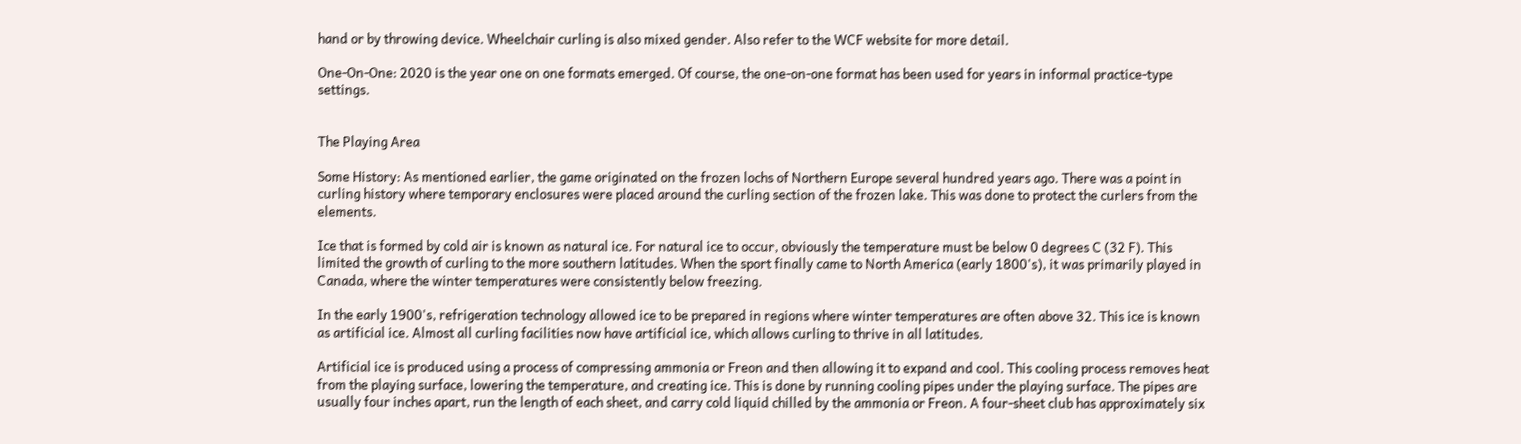hand or by throwing device. Wheelchair curling is also mixed gender. Also refer to the WCF website for more detail.

One-On-One: 2020 is the year one on one formats emerged. Of course, the one-on-one format has been used for years in informal practice-type settings.


The Playing Area

Some History: As mentioned earlier, the game originated on the frozen lochs of Northern Europe several hundred years ago. There was a point in curling history where temporary enclosures were placed around the curling section of the frozen lake. This was done to protect the curlers from the elements.

Ice that is formed by cold air is known as natural ice. For natural ice to occur, obviously the temperature must be below 0 degrees C (32 F). This limited the growth of curling to the more southern latitudes. When the sport finally came to North America (early 1800's), it was primarily played in Canada, where the winter temperatures were consistently below freezing.

In the early 1900's, refrigeration technology allowed ice to be prepared in regions where winter temperatures are often above 32. This ice is known as artificial ice. Almost all curling facilities now have artificial ice, which allows curling to thrive in all latitudes.

Artificial ice is produced using a process of compressing ammonia or Freon and then allowing it to expand and cool. This cooling process removes heat from the playing surface, lowering the temperature, and creating ice. This is done by running cooling pipes under the playing surface. The pipes are usually four inches apart, run the length of each sheet, and carry cold liquid chilled by the ammonia or Freon. A four-sheet club has approximately six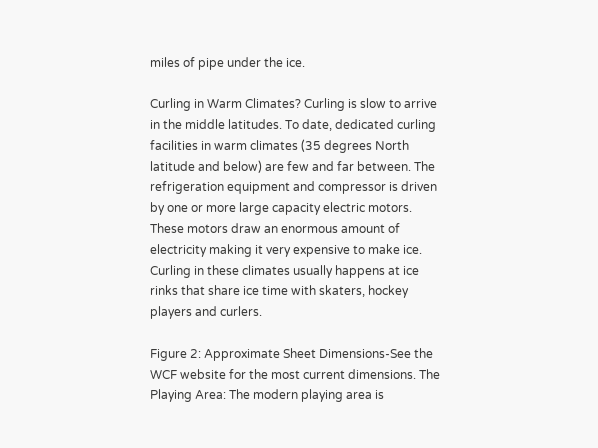miles of pipe under the ice.

Curling in Warm Climates? Curling is slow to arrive in the middle latitudes. To date, dedicated curling facilities in warm climates (35 degrees North latitude and below) are few and far between. The refrigeration equipment and compressor is driven by one or more large capacity electric motors. These motors draw an enormous amount of electricity making it very expensive to make ice. Curling in these climates usually happens at ice rinks that share ice time with skaters, hockey players and curlers.

Figure 2: Approximate Sheet Dimensions-See the WCF website for the most current dimensions. The Playing Area: The modern playing area is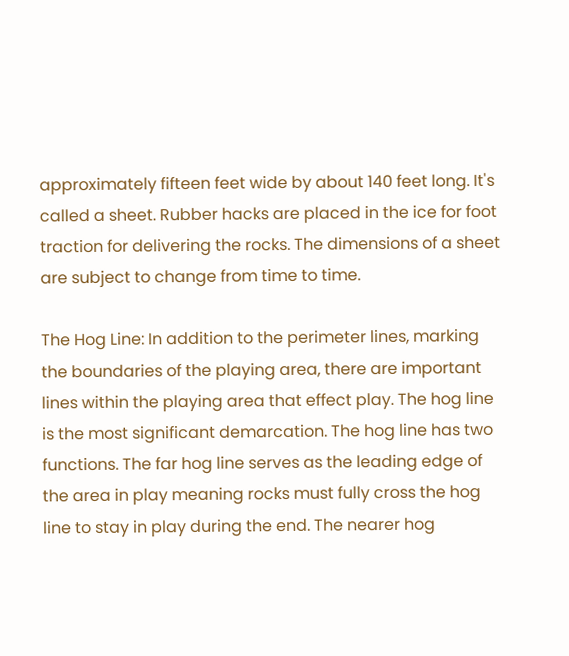approximately fifteen feet wide by about 140 feet long. It's called a sheet. Rubber hacks are placed in the ice for foot traction for delivering the rocks. The dimensions of a sheet are subject to change from time to time.

The Hog Line: In addition to the perimeter lines, marking the boundaries of the playing area, there are important lines within the playing area that effect play. The hog line is the most significant demarcation. The hog line has two functions. The far hog line serves as the leading edge of the area in play meaning rocks must fully cross the hog line to stay in play during the end. The nearer hog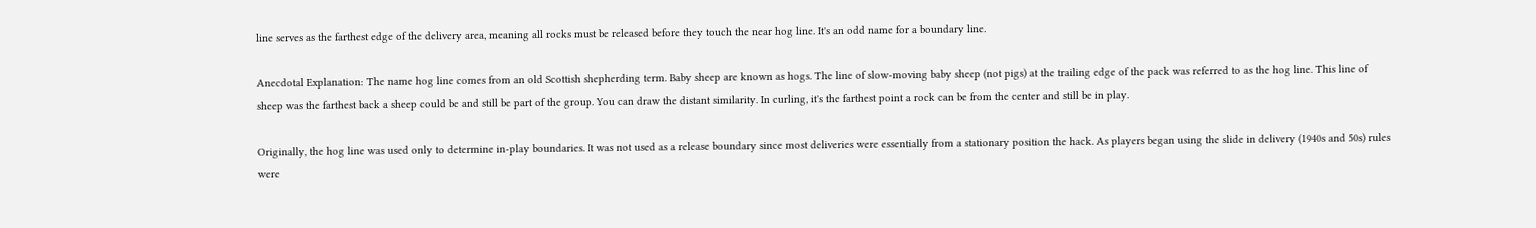line serves as the farthest edge of the delivery area, meaning all rocks must be released before they touch the near hog line. It's an odd name for a boundary line.

Anecdotal Explanation: The name hog line comes from an old Scottish shepherding term. Baby sheep are known as hogs. The line of slow-moving baby sheep (not pigs) at the trailing edge of the pack was referred to as the hog line. This line of sheep was the farthest back a sheep could be and still be part of the group. You can draw the distant similarity. In curling, it's the farthest point a rock can be from the center and still be in play.

Originally, the hog line was used only to determine in-play boundaries. It was not used as a release boundary since most deliveries were essentially from a stationary position the hack. As players began using the slide in delivery (1940s and 50s) rules were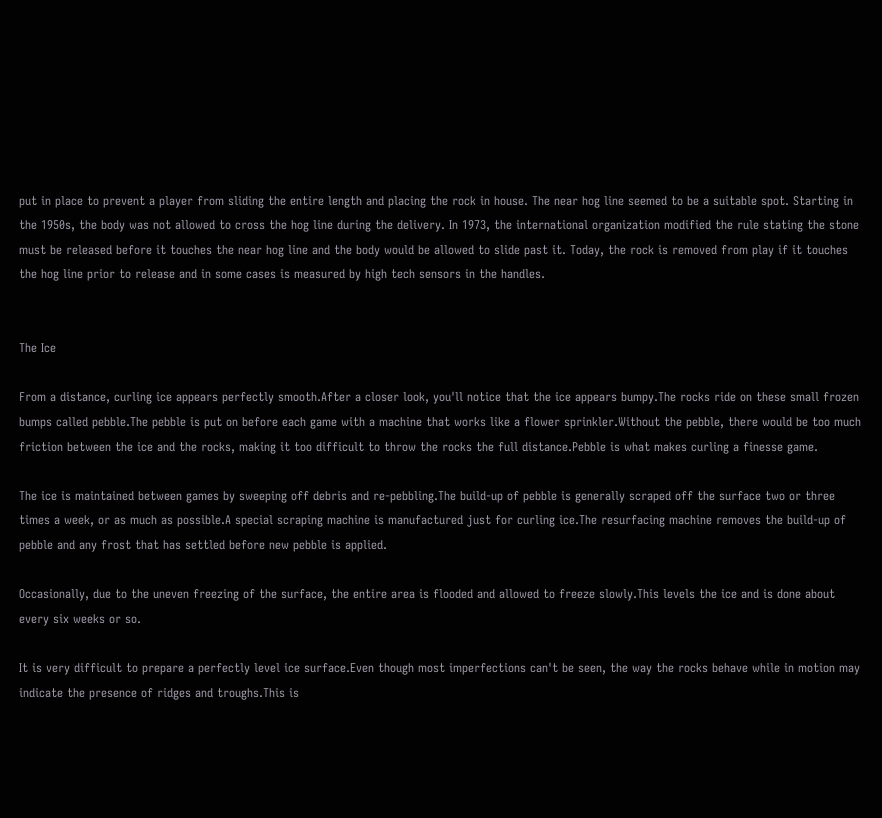put in place to prevent a player from sliding the entire length and placing the rock in house. The near hog line seemed to be a suitable spot. Starting in the 1950s, the body was not allowed to cross the hog line during the delivery. In 1973, the international organization modified the rule stating the stone must be released before it touches the near hog line and the body would be allowed to slide past it. Today, the rock is removed from play if it touches the hog line prior to release and in some cases is measured by high tech sensors in the handles.


The Ice

From a distance, curling ice appears perfectly smooth.After a closer look, you'll notice that the ice appears bumpy.The rocks ride on these small frozen bumps called pebble.The pebble is put on before each game with a machine that works like a flower sprinkler.Without the pebble, there would be too much friction between the ice and the rocks, making it too difficult to throw the rocks the full distance.Pebble is what makes curling a finesse game.

The ice is maintained between games by sweeping off debris and re-pebbling.The build-up of pebble is generally scraped off the surface two or three times a week, or as much as possible.A special scraping machine is manufactured just for curling ice.The resurfacing machine removes the build-up of pebble and any frost that has settled before new pebble is applied.

Occasionally, due to the uneven freezing of the surface, the entire area is flooded and allowed to freeze slowly.This levels the ice and is done about every six weeks or so.

It is very difficult to prepare a perfectly level ice surface.Even though most imperfections can't be seen, the way the rocks behave while in motion may indicate the presence of ridges and troughs.This is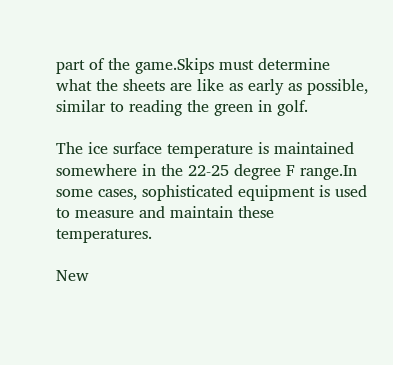part of the game.Skips must determine what the sheets are like as early as possible, similar to reading the green in golf.

The ice surface temperature is maintained somewhere in the 22-25 degree F range.In some cases, sophisticated equipment is used to measure and maintain these temperatures.

New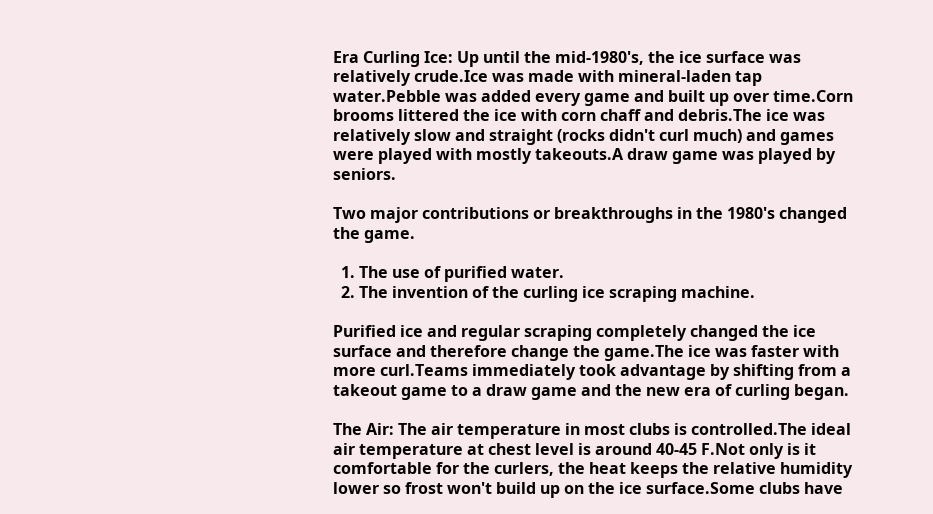Era Curling Ice: Up until the mid-1980's, the ice surface was relatively crude.Ice was made with mineral-laden tap water.Pebble was added every game and built up over time.Corn brooms littered the ice with corn chaff and debris.The ice was relatively slow and straight (rocks didn't curl much) and games were played with mostly takeouts.A draw game was played by seniors.

Two major contributions or breakthroughs in the 1980's changed the game.

  1. The use of purified water.
  2. The invention of the curling ice scraping machine.

Purified ice and regular scraping completely changed the ice surface and therefore change the game.The ice was faster with more curl.Teams immediately took advantage by shifting from a takeout game to a draw game and the new era of curling began.

The Air: The air temperature in most clubs is controlled.The ideal air temperature at chest level is around 40-45 F.Not only is it comfortable for the curlers, the heat keeps the relative humidity lower so frost won't build up on the ice surface.Some clubs have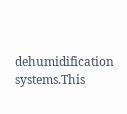dehumidification systems.This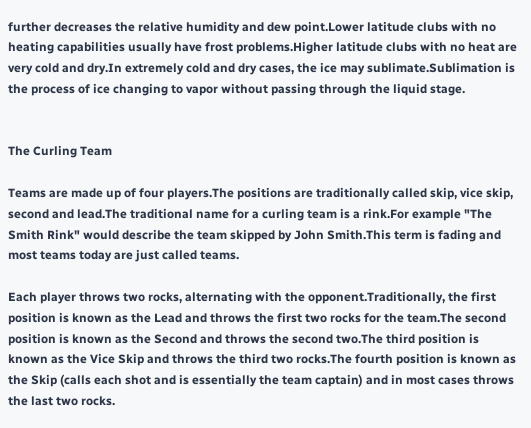further decreases the relative humidity and dew point.Lower latitude clubs with no heating capabilities usually have frost problems.Higher latitude clubs with no heat are very cold and dry.In extremely cold and dry cases, the ice may sublimate.Sublimation is the process of ice changing to vapor without passing through the liquid stage.


The Curling Team

Teams are made up of four players.The positions are traditionally called skip, vice skip, second and lead.The traditional name for a curling team is a rink.For example "The Smith Rink" would describe the team skipped by John Smith.This term is fading and most teams today are just called teams.

Each player throws two rocks, alternating with the opponent.Traditionally, the first position is known as the Lead and throws the first two rocks for the team.The second position is known as the Second and throws the second two.The third position is known as the Vice Skip and throws the third two rocks.The fourth position is known as the Skip (calls each shot and is essentially the team captain) and in most cases throws the last two rocks.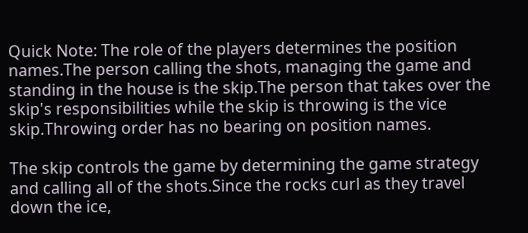Quick Note: The role of the players determines the position names.The person calling the shots, managing the game and standing in the house is the skip.The person that takes over the skip's responsibilities while the skip is throwing is the vice skip.Throwing order has no bearing on position names.

The skip controls the game by determining the game strategy and calling all of the shots.Since the rocks curl as they travel down the ice,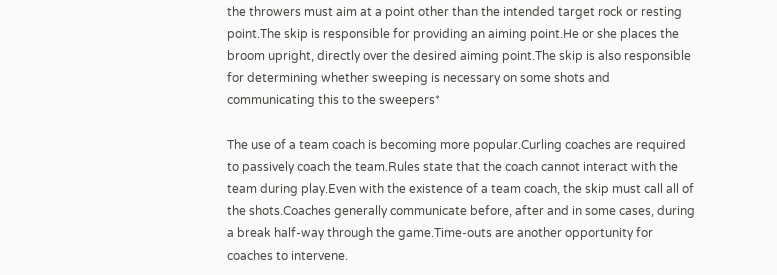the throwers must aim at a point other than the intended target rock or resting point.The skip is responsible for providing an aiming point.He or she places the broom upright, directly over the desired aiming point.The skip is also responsible for determining whether sweeping is necessary on some shots and communicating this to the sweepers*

The use of a team coach is becoming more popular.Curling coaches are required to passively coach the team.Rules state that the coach cannot interact with the team during play.Even with the existence of a team coach, the skip must call all of the shots.Coaches generally communicate before, after and in some cases, during a break half-way through the game.Time-outs are another opportunity for coaches to intervene.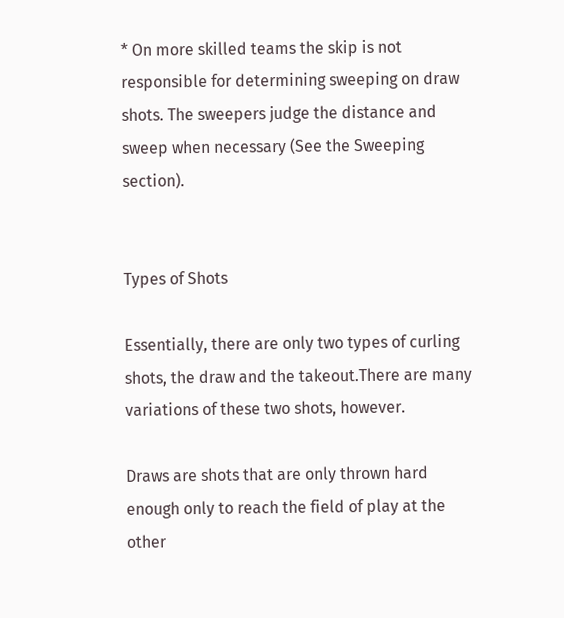* On more skilled teams the skip is not responsible for determining sweeping on draw shots. The sweepers judge the distance and sweep when necessary (See the Sweeping section).


Types of Shots

Essentially, there are only two types of curling shots, the draw and the takeout.There are many variations of these two shots, however.

Draws are shots that are only thrown hard enough only to reach the field of play at the other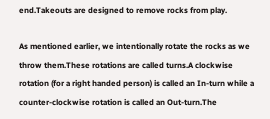end.Takeouts are designed to remove rocks from play.

As mentioned earlier, we intentionally rotate the rocks as we throw them.These rotations are called turns.A clockwise rotation (for a right handed person) is called an In-turn while a counter-clockwise rotation is called an Out-turn.The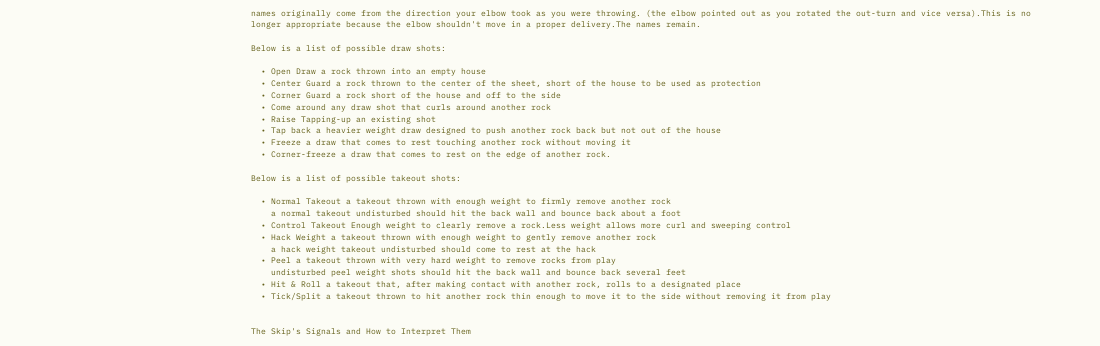names originally come from the direction your elbow took as you were throwing. (the elbow pointed out as you rotated the out-turn and vice versa).This is no longer appropriate because the elbow shouldn't move in a proper delivery.The names remain.

Below is a list of possible draw shots:

  • Open Draw a rock thrown into an empty house
  • Center Guard a rock thrown to the center of the sheet, short of the house to be used as protection
  • Corner Guard a rock short of the house and off to the side
  • Come around any draw shot that curls around another rock
  • Raise Tapping-up an existing shot
  • Tap back a heavier weight draw designed to push another rock back but not out of the house
  • Freeze a draw that comes to rest touching another rock without moving it
  • Corner-freeze a draw that comes to rest on the edge of another rock.

Below is a list of possible takeout shots:

  • Normal Takeout a takeout thrown with enough weight to firmly remove another rock
    a normal takeout undisturbed should hit the back wall and bounce back about a foot
  • Control Takeout Enough weight to clearly remove a rock.Less weight allows more curl and sweeping control
  • Hack Weight a takeout thrown with enough weight to gently remove another rock
    a hack weight takeout undisturbed should come to rest at the hack
  • Peel a takeout thrown with very hard weight to remove rocks from play
    undisturbed peel weight shots should hit the back wall and bounce back several feet
  • Hit & Roll a takeout that, after making contact with another rock, rolls to a designated place
  • Tick/Split a takeout thrown to hit another rock thin enough to move it to the side without removing it from play


The Skip's Signals and How to Interpret Them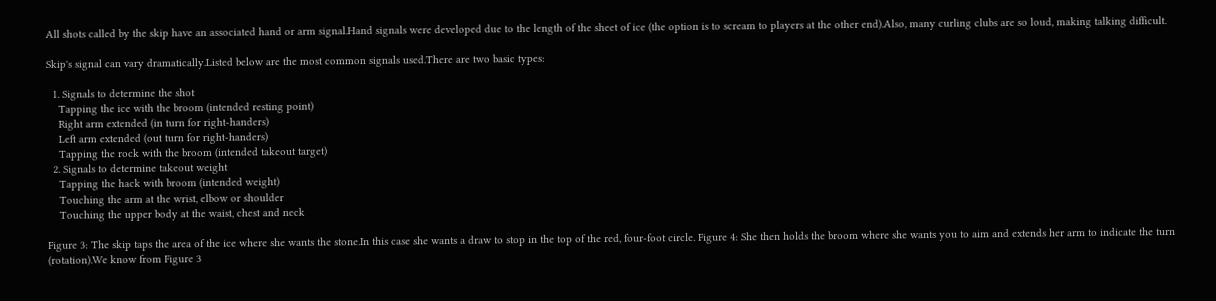All shots called by the skip have an associated hand or arm signal.Hand signals were developed due to the length of the sheet of ice (the option is to scream to players at the other end).Also, many curling clubs are so loud, making talking difficult.

Skip's signal can vary dramatically.Listed below are the most common signals used.There are two basic types:

  1. Signals to determine the shot
    Tapping the ice with the broom (intended resting point)
    Right arm extended (in turn for right-handers)
    Left arm extended (out turn for right-handers)
    Tapping the rock with the broom (intended takeout target)
  2. Signals to determine takeout weight
    Tapping the hack with broom (intended weight)
    Touching the arm at the wrist, elbow or shoulder
    Touching the upper body at the waist, chest and neck

Figure 3: The skip taps the area of the ice where she wants the stone.In this case she wants a draw to stop in the top of the red, four-foot circle. Figure 4: She then holds the broom where she wants you to aim and extends her arm to indicate the turn (rotation).We know from Figure 3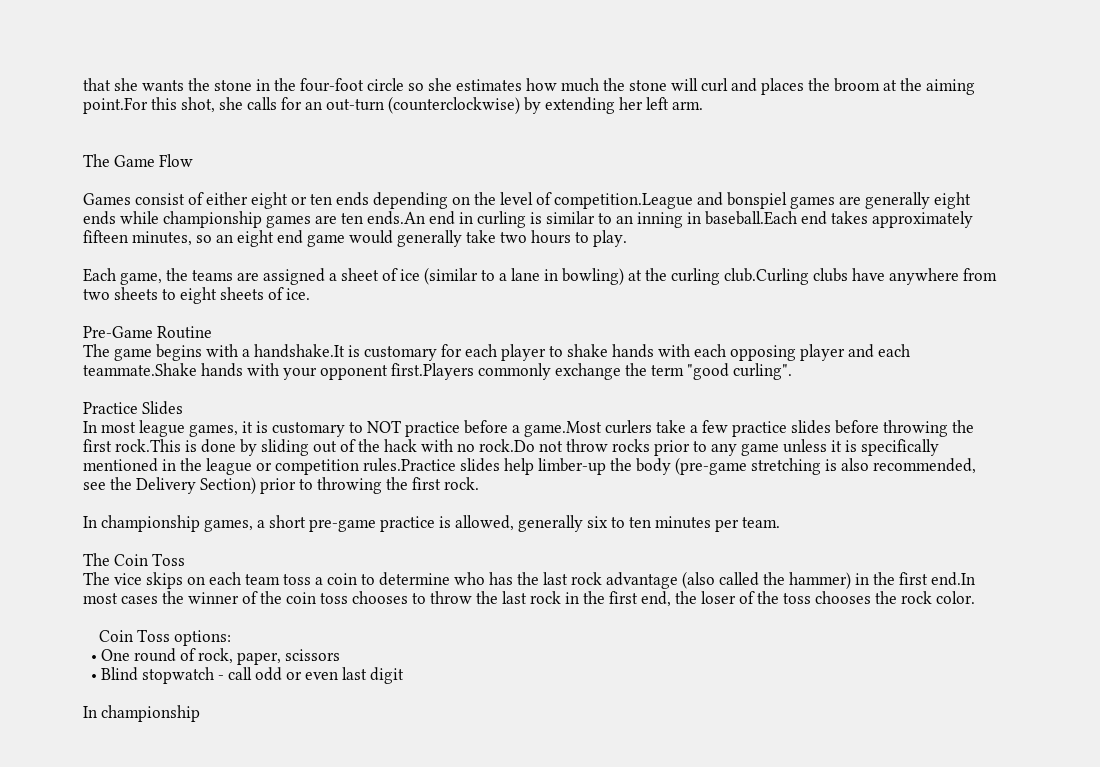that she wants the stone in the four-foot circle so she estimates how much the stone will curl and places the broom at the aiming point.For this shot, she calls for an out-turn (counterclockwise) by extending her left arm.


The Game Flow

Games consist of either eight or ten ends depending on the level of competition.League and bonspiel games are generally eight ends while championship games are ten ends.An end in curling is similar to an inning in baseball.Each end takes approximately fifteen minutes, so an eight end game would generally take two hours to play.

Each game, the teams are assigned a sheet of ice (similar to a lane in bowling) at the curling club.Curling clubs have anywhere from two sheets to eight sheets of ice.

Pre-Game Routine
The game begins with a handshake.It is customary for each player to shake hands with each opposing player and each teammate.Shake hands with your opponent first.Players commonly exchange the term "good curling".

Practice Slides
In most league games, it is customary to NOT practice before a game.Most curlers take a few practice slides before throwing the first rock.This is done by sliding out of the hack with no rock.Do not throw rocks prior to any game unless it is specifically mentioned in the league or competition rules.Practice slides help limber-up the body (pre-game stretching is also recommended, see the Delivery Section) prior to throwing the first rock.

In championship games, a short pre-game practice is allowed, generally six to ten minutes per team.

The Coin Toss
The vice skips on each team toss a coin to determine who has the last rock advantage (also called the hammer) in the first end.In most cases the winner of the coin toss chooses to throw the last rock in the first end, the loser of the toss chooses the rock color.

    Coin Toss options:
  • One round of rock, paper, scissors
  • Blind stopwatch - call odd or even last digit

In championship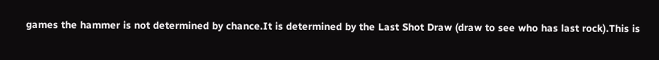games the hammer is not determined by chance.It is determined by the Last Shot Draw (draw to see who has last rock).This is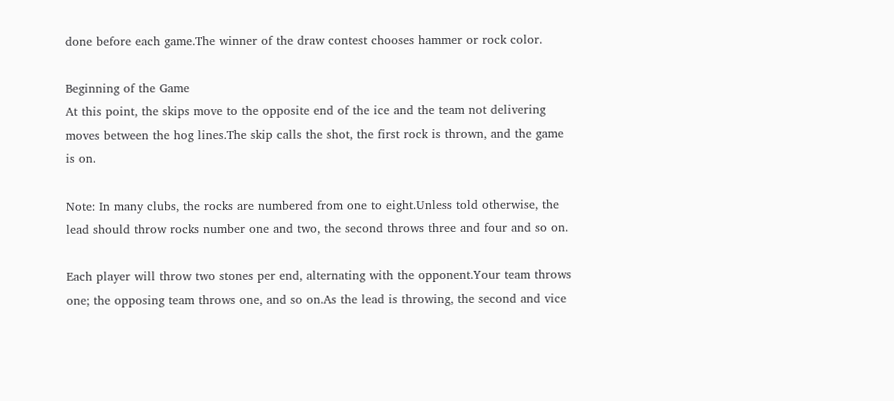done before each game.The winner of the draw contest chooses hammer or rock color.

Beginning of the Game
At this point, the skips move to the opposite end of the ice and the team not delivering moves between the hog lines.The skip calls the shot, the first rock is thrown, and the game is on.

Note: In many clubs, the rocks are numbered from one to eight.Unless told otherwise, the lead should throw rocks number one and two, the second throws three and four and so on.

Each player will throw two stones per end, alternating with the opponent.Your team throws one; the opposing team throws one, and so on.As the lead is throwing, the second and vice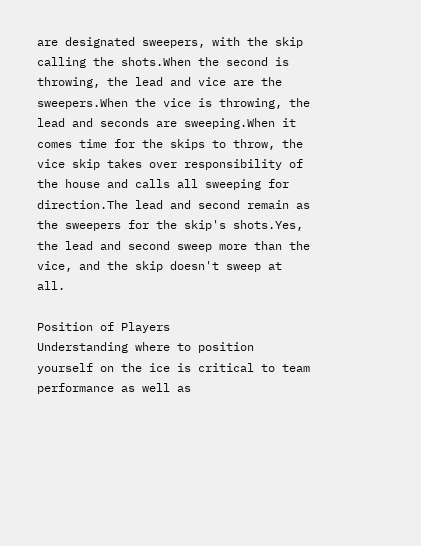are designated sweepers, with the skip calling the shots.When the second is throwing, the lead and vice are the sweepers.When the vice is throwing, the lead and seconds are sweeping.When it comes time for the skips to throw, the vice skip takes over responsibility of the house and calls all sweeping for direction.The lead and second remain as the sweepers for the skip's shots.Yes, the lead and second sweep more than the vice, and the skip doesn't sweep at all.

Position of Players
Understanding where to position yourself on the ice is critical to team performance as well as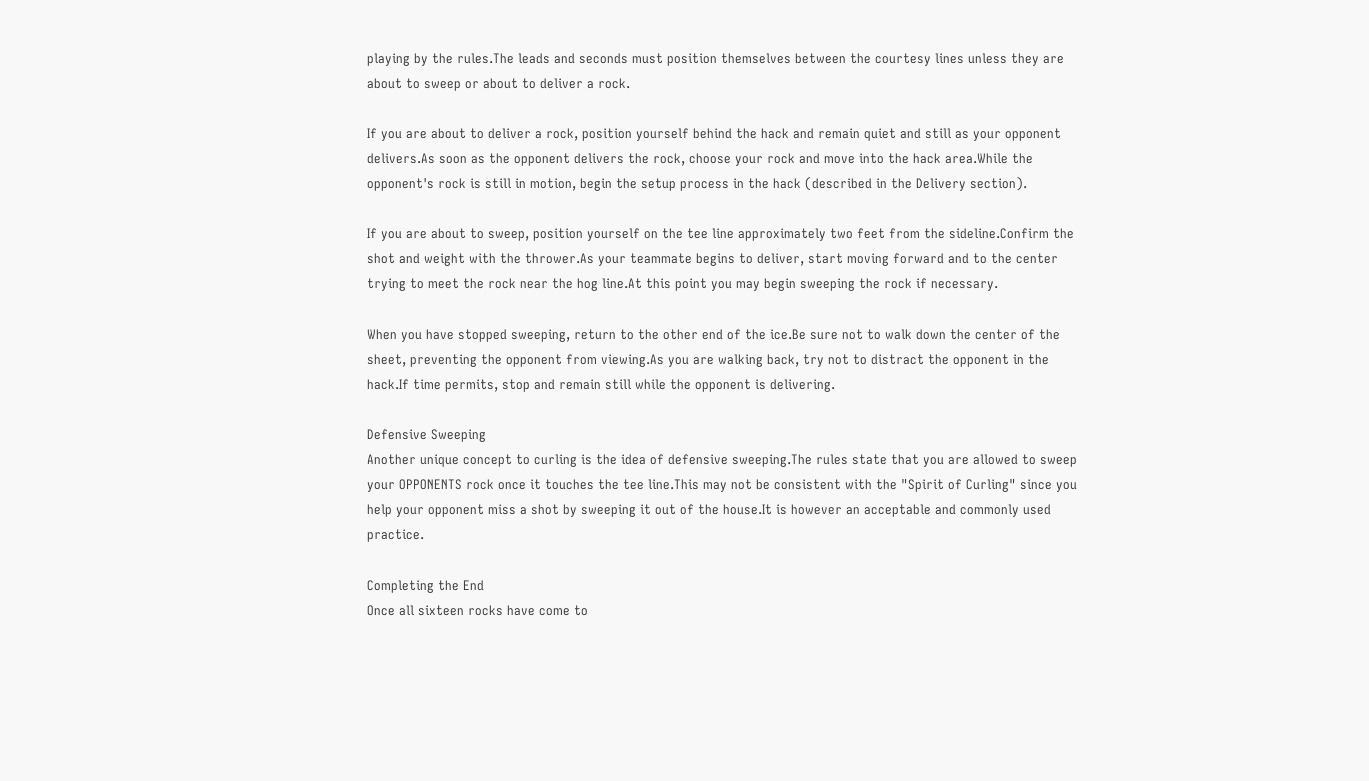playing by the rules.The leads and seconds must position themselves between the courtesy lines unless they are about to sweep or about to deliver a rock.

If you are about to deliver a rock, position yourself behind the hack and remain quiet and still as your opponent delivers.As soon as the opponent delivers the rock, choose your rock and move into the hack area.While the opponent's rock is still in motion, begin the setup process in the hack (described in the Delivery section).

If you are about to sweep, position yourself on the tee line approximately two feet from the sideline.Confirm the shot and weight with the thrower.As your teammate begins to deliver, start moving forward and to the center trying to meet the rock near the hog line.At this point you may begin sweeping the rock if necessary.

When you have stopped sweeping, return to the other end of the ice.Be sure not to walk down the center of the sheet, preventing the opponent from viewing.As you are walking back, try not to distract the opponent in the hack.If time permits, stop and remain still while the opponent is delivering.

Defensive Sweeping
Another unique concept to curling is the idea of defensive sweeping.The rules state that you are allowed to sweep your OPPONENTS rock once it touches the tee line.This may not be consistent with the "Spirit of Curling" since you help your opponent miss a shot by sweeping it out of the house.It is however an acceptable and commonly used practice.

Completing the End
Once all sixteen rocks have come to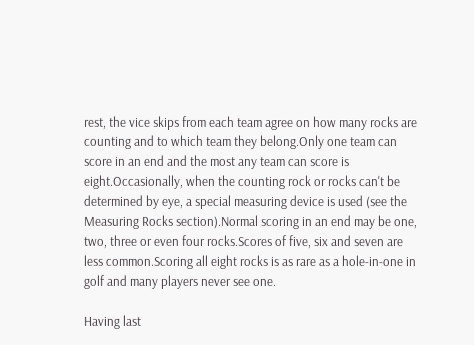rest, the vice skips from each team agree on how many rocks are counting and to which team they belong.Only one team can score in an end and the most any team can score is eight.Occasionally, when the counting rock or rocks can't be determined by eye, a special measuring device is used (see the Measuring Rocks section).Normal scoring in an end may be one, two, three or even four rocks.Scores of five, six and seven are less common.Scoring all eight rocks is as rare as a hole-in-one in golf and many players never see one.

Having last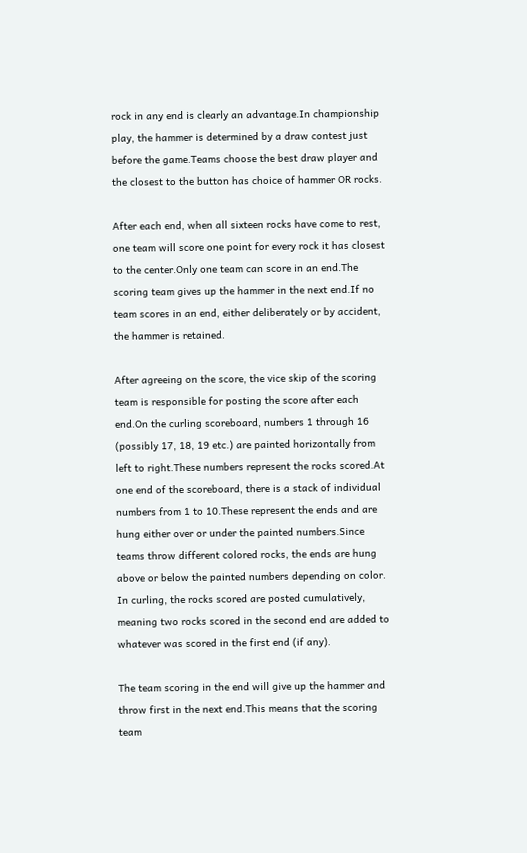rock in any end is clearly an advantage.In championship play, the hammer is determined by a draw contest just before the game.Teams choose the best draw player and the closest to the button has choice of hammer OR rocks.

After each end, when all sixteen rocks have come to rest, one team will score one point for every rock it has closest to the center.Only one team can score in an end.The scoring team gives up the hammer in the next end.If no team scores in an end, either deliberately or by accident, the hammer is retained.

After agreeing on the score, the vice skip of the scoring team is responsible for posting the score after each end.On the curling scoreboard, numbers 1 through 16 (possibly 17, 18, 19 etc.) are painted horizontally from left to right.These numbers represent the rocks scored.At one end of the scoreboard, there is a stack of individual numbers from 1 to 10.These represent the ends and are hung either over or under the painted numbers.Since teams throw different colored rocks, the ends are hung above or below the painted numbers depending on color. In curling, the rocks scored are posted cumulatively, meaning two rocks scored in the second end are added to whatever was scored in the first end (if any).

The team scoring in the end will give up the hammer and throw first in the next end.This means that the scoring team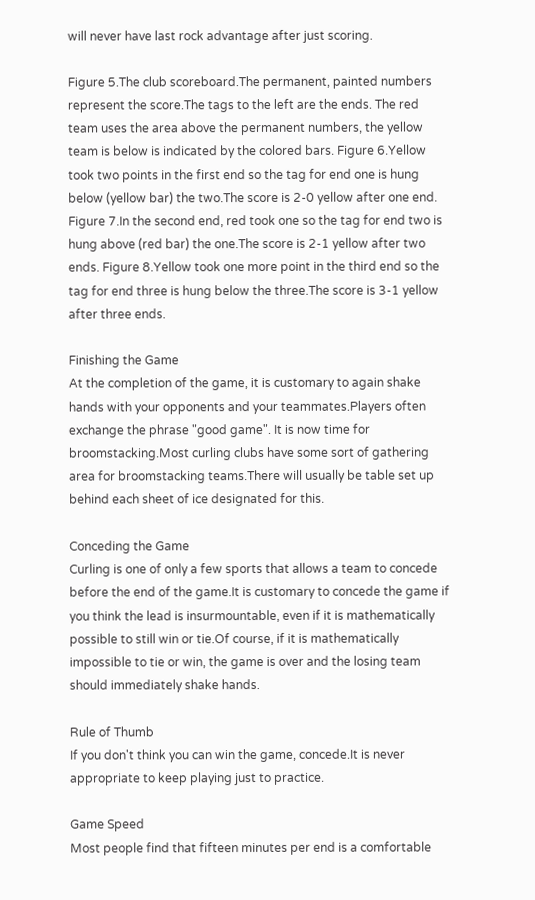will never have last rock advantage after just scoring.

Figure 5.The club scoreboard.The permanent, painted numbers represent the score.The tags to the left are the ends. The red team uses the area above the permanent numbers, the yellow team is below is indicated by the colored bars. Figure 6.Yellow took two points in the first end so the tag for end one is hung below (yellow bar) the two.The score is 2-0 yellow after one end.
Figure 7.In the second end, red took one so the tag for end two is hung above (red bar) the one.The score is 2-1 yellow after two ends. Figure 8.Yellow took one more point in the third end so the tag for end three is hung below the three.The score is 3-1 yellow after three ends.

Finishing the Game
At the completion of the game, it is customary to again shake hands with your opponents and your teammates.Players often exchange the phrase "good game". It is now time for broomstacking.Most curling clubs have some sort of gathering area for broomstacking teams.There will usually be table set up behind each sheet of ice designated for this.

Conceding the Game
Curling is one of only a few sports that allows a team to concede before the end of the game.It is customary to concede the game if you think the lead is insurmountable, even if it is mathematically possible to still win or tie.Of course, if it is mathematically impossible to tie or win, the game is over and the losing team should immediately shake hands.

Rule of Thumb
If you don't think you can win the game, concede.It is never appropriate to keep playing just to practice.

Game Speed
Most people find that fifteen minutes per end is a comfortable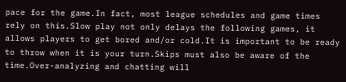pace for the game.In fact, most league schedules and game times rely on this.Slow play not only delays the following games, it allows players to get bored and/or cold.It is important to be ready to throw when it is your turn.Skips must also be aware of the time.Over-analyzing and chatting will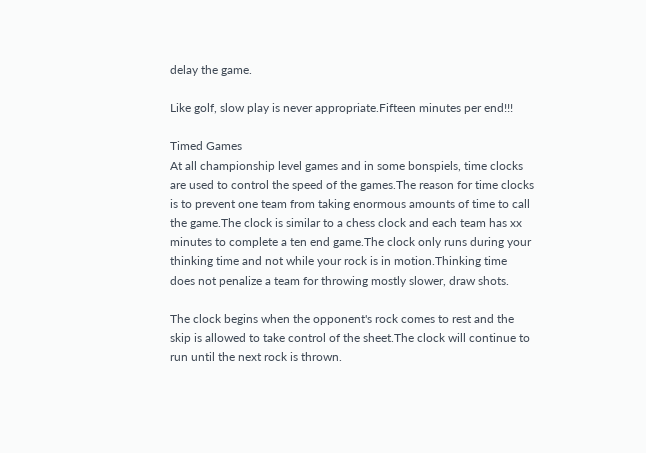delay the game.

Like golf, slow play is never appropriate.Fifteen minutes per end!!!

Timed Games
At all championship level games and in some bonspiels, time clocks are used to control the speed of the games.The reason for time clocks is to prevent one team from taking enormous amounts of time to call the game.The clock is similar to a chess clock and each team has xx minutes to complete a ten end game.The clock only runs during your thinking time and not while your rock is in motion.Thinking time does not penalize a team for throwing mostly slower, draw shots.

The clock begins when the opponent's rock comes to rest and the skip is allowed to take control of the sheet.The clock will continue to run until the next rock is thrown.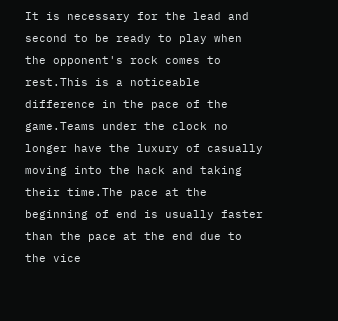It is necessary for the lead and second to be ready to play when the opponent's rock comes to rest.This is a noticeable difference in the pace of the game.Teams under the clock no longer have the luxury of casually moving into the hack and taking their time.The pace at the beginning of end is usually faster than the pace at the end due to the vice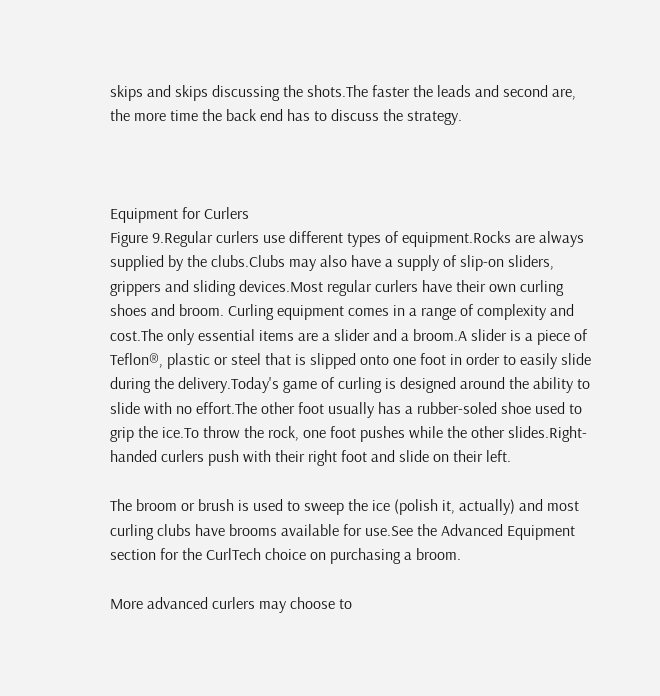skips and skips discussing the shots.The faster the leads and second are, the more time the back end has to discuss the strategy.



Equipment for Curlers
Figure 9.Regular curlers use different types of equipment.Rocks are always supplied by the clubs.Clubs may also have a supply of slip-on sliders, grippers and sliding devices.Most regular curlers have their own curling shoes and broom. Curling equipment comes in a range of complexity and cost.The only essential items are a slider and a broom.A slider is a piece of Teflon®, plastic or steel that is slipped onto one foot in order to easily slide during the delivery.Today's game of curling is designed around the ability to slide with no effort.The other foot usually has a rubber-soled shoe used to grip the ice.To throw the rock, one foot pushes while the other slides.Right-handed curlers push with their right foot and slide on their left.

The broom or brush is used to sweep the ice (polish it, actually) and most curling clubs have brooms available for use.See the Advanced Equipment section for the CurlTech choice on purchasing a broom.

More advanced curlers may choose to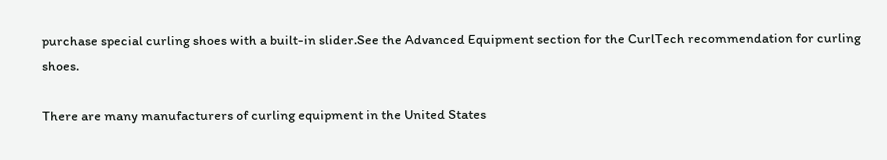purchase special curling shoes with a built-in slider.See the Advanced Equipment section for the CurlTech recommendation for curling shoes.

There are many manufacturers of curling equipment in the United States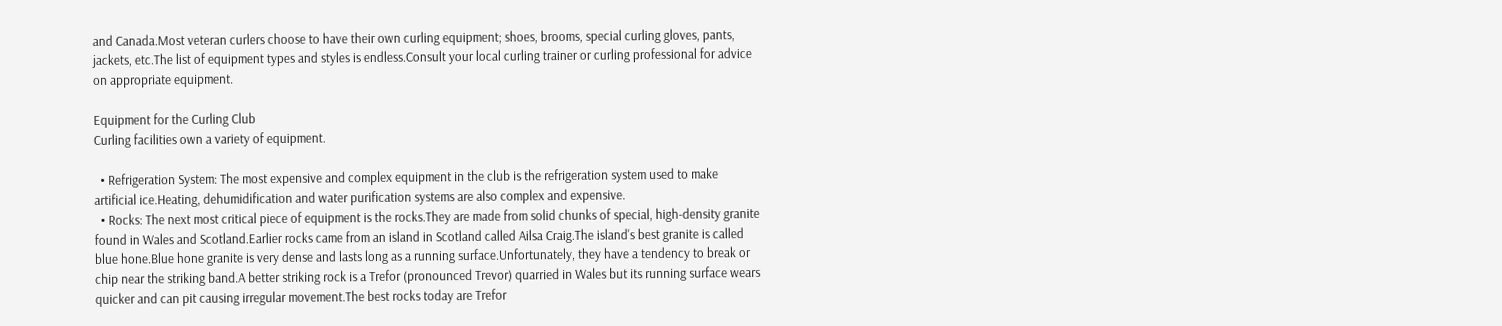and Canada.Most veteran curlers choose to have their own curling equipment; shoes, brooms, special curling gloves, pants, jackets, etc.The list of equipment types and styles is endless.Consult your local curling trainer or curling professional for advice on appropriate equipment.

Equipment for the Curling Club
Curling facilities own a variety of equipment.

  • Refrigeration System: The most expensive and complex equipment in the club is the refrigeration system used to make artificial ice.Heating, dehumidification and water purification systems are also complex and expensive.
  • Rocks: The next most critical piece of equipment is the rocks.They are made from solid chunks of special, high-density granite found in Wales and Scotland.Earlier rocks came from an island in Scotland called Ailsa Craig.The island's best granite is called blue hone.Blue hone granite is very dense and lasts long as a running surface.Unfortunately, they have a tendency to break or chip near the striking band.A better striking rock is a Trefor (pronounced Trevor) quarried in Wales but its running surface wears quicker and can pit causing irregular movement.The best rocks today are Trefor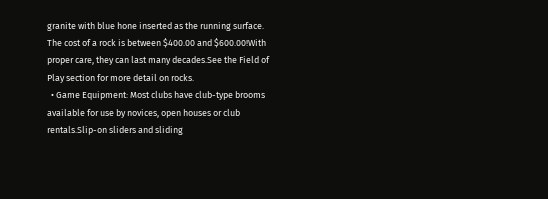granite with blue hone inserted as the running surface. The cost of a rock is between $400.00 and $600.00!With proper care, they can last many decades.See the Field of Play section for more detail on rocks.
  • Game Equipment: Most clubs have club-type brooms available for use by novices, open houses or club rentals.Slip-on sliders and sliding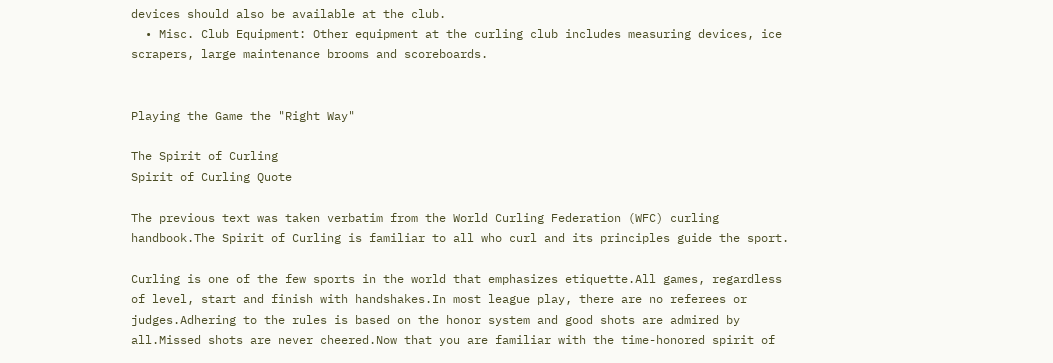devices should also be available at the club.
  • Misc. Club Equipment: Other equipment at the curling club includes measuring devices, ice scrapers, large maintenance brooms and scoreboards.


Playing the Game the "Right Way"

The Spirit of Curling
Spirit of Curling Quote

The previous text was taken verbatim from the World Curling Federation (WFC) curling handbook.The Spirit of Curling is familiar to all who curl and its principles guide the sport.

Curling is one of the few sports in the world that emphasizes etiquette.All games, regardless of level, start and finish with handshakes.In most league play, there are no referees or judges.Adhering to the rules is based on the honor system and good shots are admired by all.Missed shots are never cheered.Now that you are familiar with the time-honored spirit of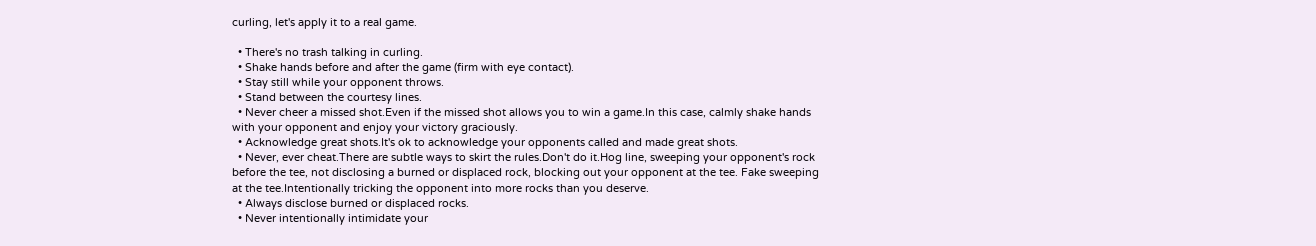curling, let's apply it to a real game.

  • There's no trash talking in curling.
  • Shake hands before and after the game (firm with eye contact).
  • Stay still while your opponent throws.
  • Stand between the courtesy lines.
  • Never cheer a missed shot.Even if the missed shot allows you to win a game.In this case, calmly shake hands with your opponent and enjoy your victory graciously.
  • Acknowledge great shots.It's ok to acknowledge your opponents called and made great shots.
  • Never, ever cheat.There are subtle ways to skirt the rules.Don't do it.Hog line, sweeping your opponent's rock before the tee, not disclosing a burned or displaced rock, blocking out your opponent at the tee. Fake sweeping at the tee.Intentionally tricking the opponent into more rocks than you deserve.
  • Always disclose burned or displaced rocks.
  • Never intentionally intimidate your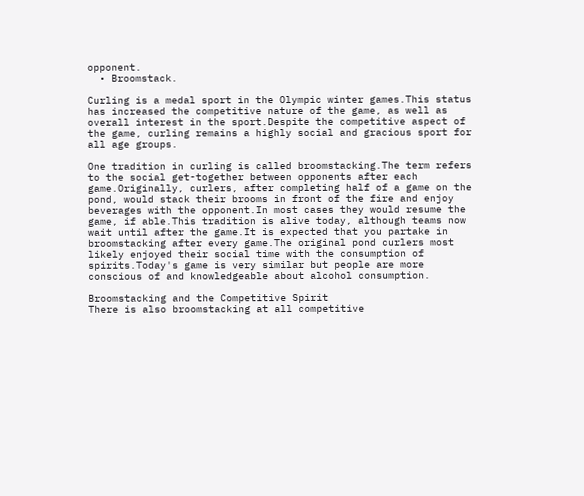opponent.
  • Broomstack.

Curling is a medal sport in the Olympic winter games.This status has increased the competitive nature of the game, as well as overall interest in the sport.Despite the competitive aspect of the game, curling remains a highly social and gracious sport for all age groups.

One tradition in curling is called broomstacking.The term refers to the social get-together between opponents after each game.Originally, curlers, after completing half of a game on the pond, would stack their brooms in front of the fire and enjoy beverages with the opponent.In most cases they would resume the game, if able.This tradition is alive today, although teams now wait until after the game.It is expected that you partake in broomstacking after every game.The original pond curlers most likely enjoyed their social time with the consumption of spirits.Today's game is very similar but people are more conscious of and knowledgeable about alcohol consumption.

Broomstacking and the Competitive Spirit
There is also broomstacking at all competitive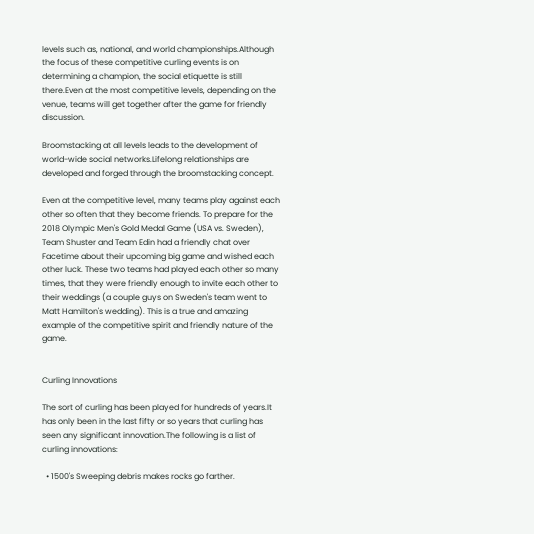levels such as, national, and world championships.Although the focus of these competitive curling events is on determining a champion, the social etiquette is still there.Even at the most competitive levels, depending on the venue, teams will get together after the game for friendly discussion.

Broomstacking at all levels leads to the development of world-wide social networks.Lifelong relationships are developed and forged through the broomstacking concept.

Even at the competitive level, many teams play against each other so often that they become friends. To prepare for the 2018 Olympic Men's Gold Medal Game (USA vs. Sweden), Team Shuster and Team Edin had a friendly chat over Facetime about their upcoming big game and wished each other luck. These two teams had played each other so many times, that they were friendly enough to invite each other to their weddings (a couple guys on Sweden's team went to Matt Hamilton's wedding). This is a true and amazing example of the competitive spirit and friendly nature of the game.


Curling Innovations

The sort of curling has been played for hundreds of years.It has only been in the last fifty or so years that curling has seen any significant innovation.The following is a list of curling innovations:

  • 1500's Sweeping debris makes rocks go farther.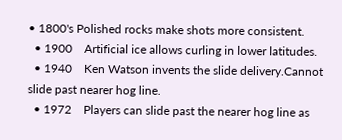• 1800's Polished rocks make shots more consistent.
  • 1900    Artificial ice allows curling in lower latitudes.
  • 1940    Ken Watson invents the slide delivery.Cannot slide past nearer hog line.
  • 1972    Players can slide past the nearer hog line as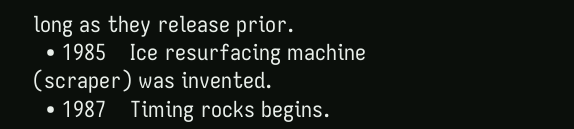long as they release prior.
  • 1985    Ice resurfacing machine (scraper) was invented.
  • 1987    Timing rocks begins.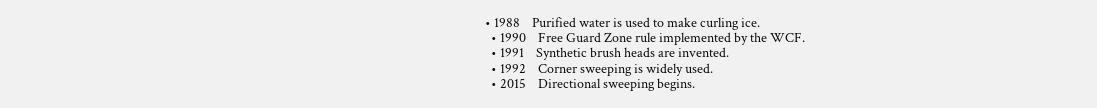• 1988    Purified water is used to make curling ice.
  • 1990    Free Guard Zone rule implemented by the WCF.
  • 1991    Synthetic brush heads are invented.
  • 1992    Corner sweeping is widely used.
  • 2015    Directional sweeping begins.